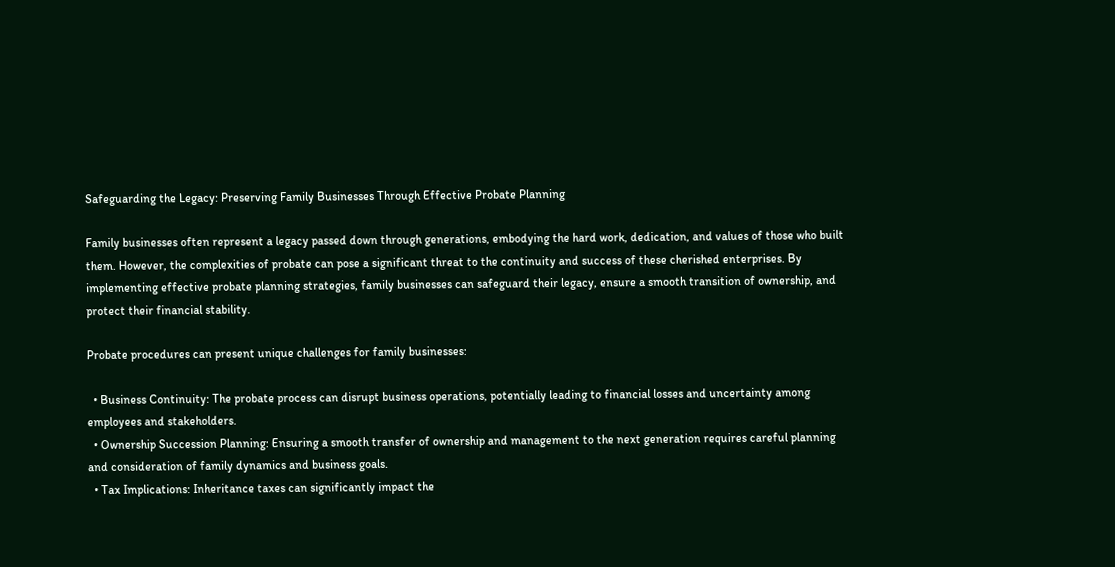Safeguarding the Legacy: Preserving Family Businesses Through Effective Probate Planning

Family businesses often represent a legacy passed down through generations, embodying the hard work, dedication, and values of those who built them. However, the complexities of probate can pose a significant threat to the continuity and success of these cherished enterprises. By implementing effective probate planning strategies, family businesses can safeguard their legacy, ensure a smooth transition of ownership, and protect their financial stability.

Probate procedures can present unique challenges for family businesses:

  • Business Continuity: The probate process can disrupt business operations, potentially leading to financial losses and uncertainty among employees and stakeholders.
  • Ownership Succession Planning: Ensuring a smooth transfer of ownership and management to the next generation requires careful planning and consideration of family dynamics and business goals.
  • Tax Implications: Inheritance taxes can significantly impact the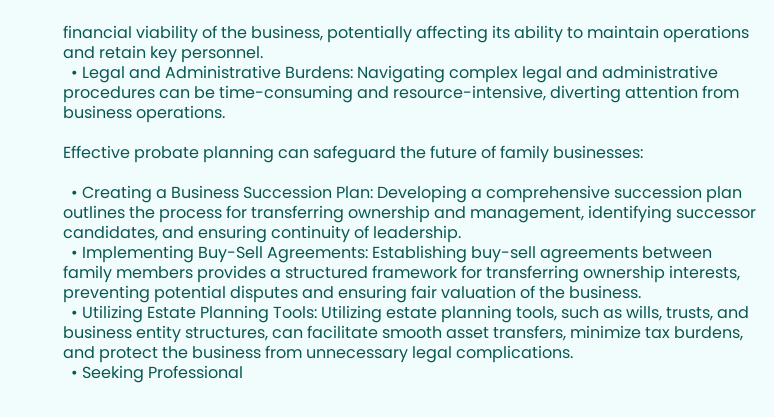financial viability of the business, potentially affecting its ability to maintain operations and retain key personnel.
  • Legal and Administrative Burdens: Navigating complex legal and administrative procedures can be time-consuming and resource-intensive, diverting attention from business operations.

Effective probate planning can safeguard the future of family businesses:

  • Creating a Business Succession Plan: Developing a comprehensive succession plan outlines the process for transferring ownership and management, identifying successor candidates, and ensuring continuity of leadership.
  • Implementing Buy-Sell Agreements: Establishing buy-sell agreements between family members provides a structured framework for transferring ownership interests, preventing potential disputes and ensuring fair valuation of the business.
  • Utilizing Estate Planning Tools: Utilizing estate planning tools, such as wills, trusts, and business entity structures, can facilitate smooth asset transfers, minimize tax burdens, and protect the business from unnecessary legal complications.
  • Seeking Professional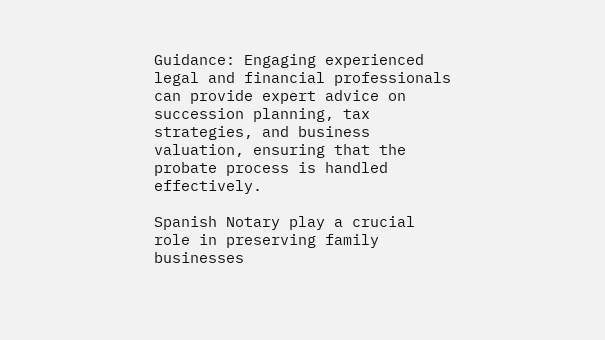Guidance: Engaging experienced legal and financial professionals can provide expert advice on succession planning, tax strategies, and business valuation, ensuring that the probate process is handled effectively.

Spanish Notary play a crucial role in preserving family businesses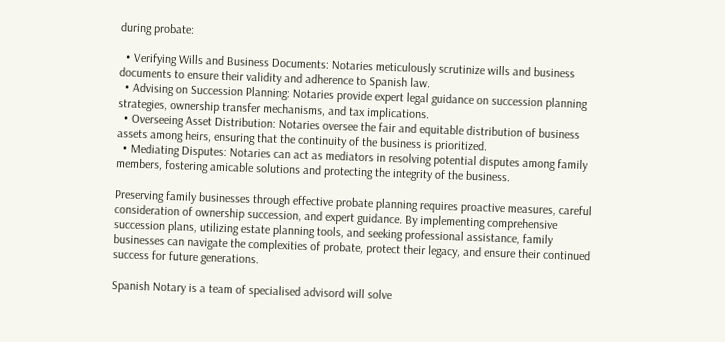during probate:

  • Verifying Wills and Business Documents: Notaries meticulously scrutinize wills and business documents to ensure their validity and adherence to Spanish law.
  • Advising on Succession Planning: Notaries provide expert legal guidance on succession planning strategies, ownership transfer mechanisms, and tax implications.
  • Overseeing Asset Distribution: Notaries oversee the fair and equitable distribution of business assets among heirs, ensuring that the continuity of the business is prioritized.
  • Mediating Disputes: Notaries can act as mediators in resolving potential disputes among family members, fostering amicable solutions and protecting the integrity of the business.

Preserving family businesses through effective probate planning requires proactive measures, careful consideration of ownership succession, and expert guidance. By implementing comprehensive succession plans, utilizing estate planning tools, and seeking professional assistance, family businesses can navigate the complexities of probate, protect their legacy, and ensure their continued success for future generations.

Spanish Notary is a team of specialised advisord will solve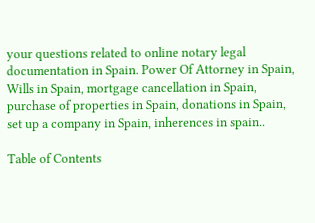your questions related to online notary legal documentation in Spain. Power Of Attorney in Spain, Wills in Spain, mortgage cancellation in Spain, purchase of properties in Spain, donations in Spain, set up a company in Spain, inherences in spain..

Table of Contents